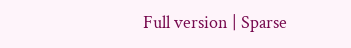Full version | Sparse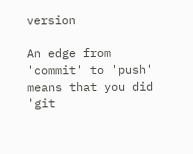version

An edge from 'commit' to 'push' means that you did 'git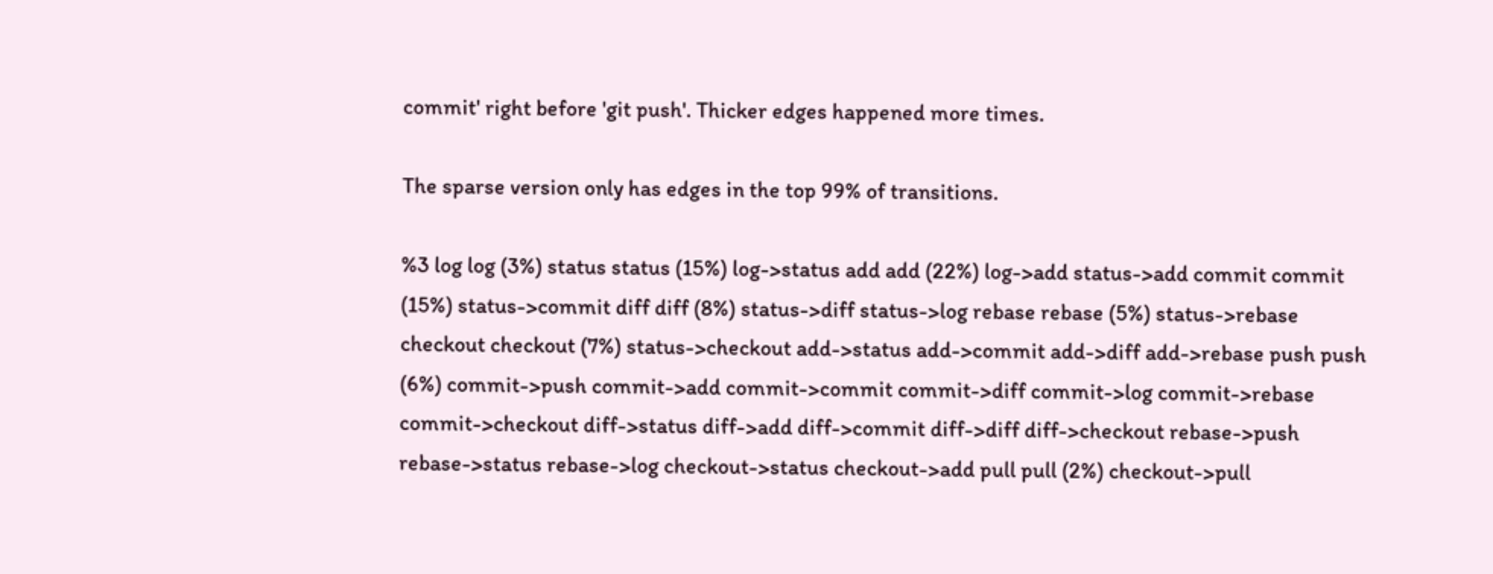commit' right before 'git push'. Thicker edges happened more times.

The sparse version only has edges in the top 99% of transitions.

%3 log log (3%) status status (15%) log->status add add (22%) log->add status->add commit commit (15%) status->commit diff diff (8%) status->diff status->log rebase rebase (5%) status->rebase checkout checkout (7%) status->checkout add->status add->commit add->diff add->rebase push push (6%) commit->push commit->add commit->commit commit->diff commit->log commit->rebase commit->checkout diff->status diff->add diff->commit diff->diff diff->checkout rebase->push rebase->status rebase->log checkout->status checkout->add pull pull (2%) checkout->pull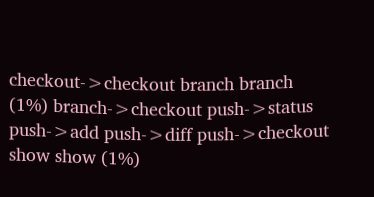checkout->checkout branch branch (1%) branch->checkout push->status push->add push->diff push->checkout show show (1%)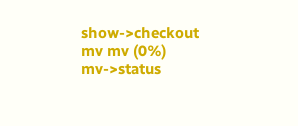show->checkout mv mv (0%) mv->status